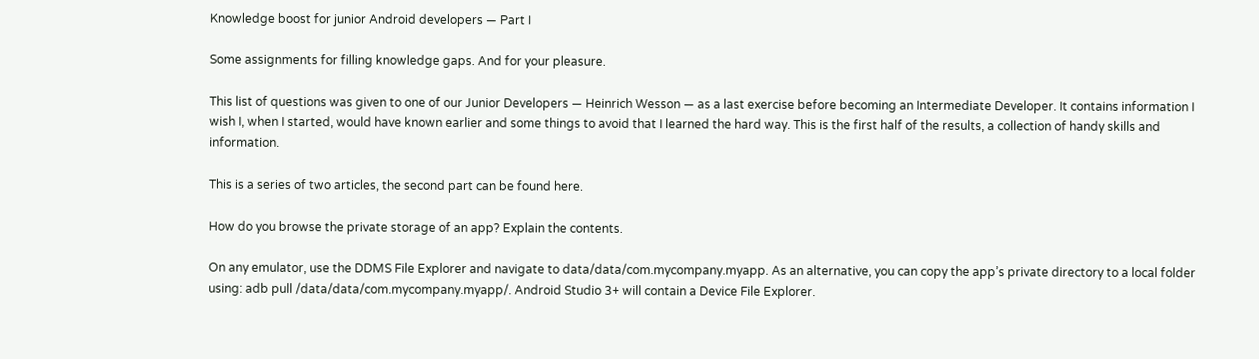Knowledge boost for junior Android developers — Part I

Some assignments for filling knowledge gaps. And for your pleasure.

This list of questions was given to one of our Junior Developers — Heinrich Wesson — as a last exercise before becoming an Intermediate Developer. It contains information I wish I, when I started, would have known earlier and some things to avoid that I learned the hard way. This is the first half of the results, a collection of handy skills and information.

This is a series of two articles, the second part can be found here.

How do you browse the private storage of an app? Explain the contents.

On any emulator, use the DDMS File Explorer and navigate to data/data/com.mycompany.myapp. As an alternative, you can copy the app’s private directory to a local folder using: adb pull /data/data/com.mycompany.myapp/. Android Studio 3+ will contain a Device File Explorer.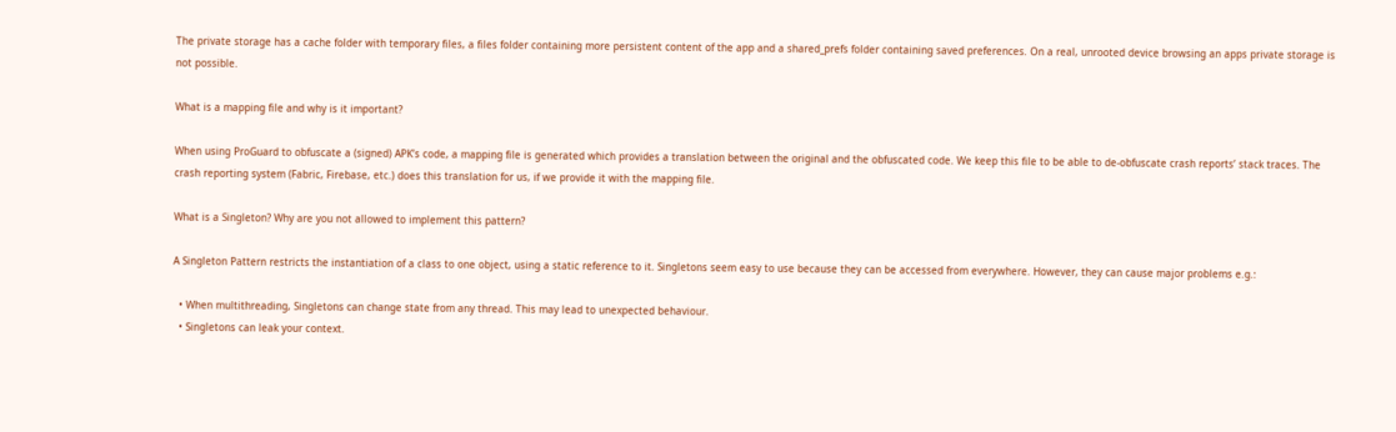The private storage has a cache folder with temporary files, a files folder containing more persistent content of the app and a shared_prefs folder containing saved preferences. On a real, unrooted device browsing an apps private storage is not possible.

What is a mapping file and why is it important?

When using ProGuard to obfuscate a (signed) APK’s code, a mapping file is generated which provides a translation between the original and the obfuscated code. We keep this file to be able to de-obfuscate crash reports’ stack traces. The crash reporting system (Fabric, Firebase, etc.) does this translation for us, if we provide it with the mapping file.

What is a Singleton? Why are you not allowed to implement this pattern?

A Singleton Pattern restricts the instantiation of a class to one object, using a static reference to it. Singletons seem easy to use because they can be accessed from everywhere. However, they can cause major problems e.g.:

  • When multithreading, Singletons can change state from any thread. This may lead to unexpected behaviour.
  • Singletons can leak your context.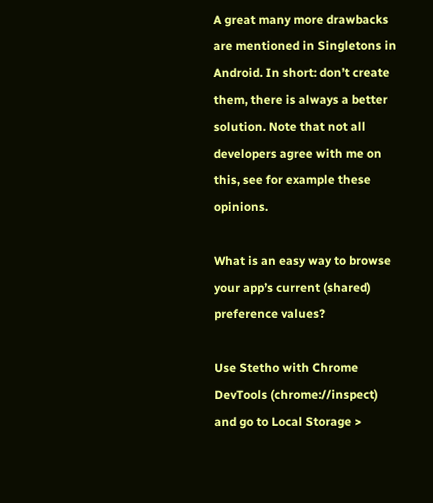A great many more drawbacks are mentioned in Singletons in Android. In short: don’t create them, there is always a better solution. Note that not all developers agree with me on this, see for example these opinions.

What is an easy way to browse your app’s current (shared) preference values?

Use Stetho with Chrome DevTools (chrome://inspect) and go to Local Storage >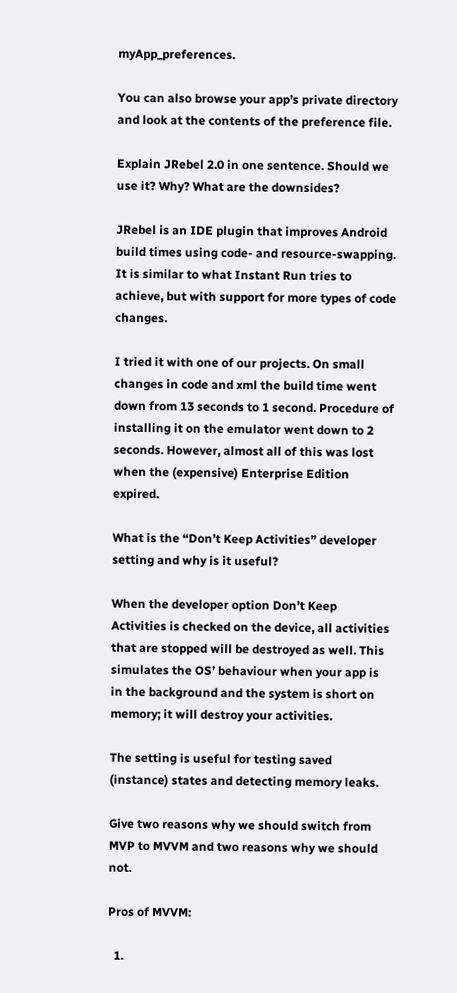myApp_preferences.

You can also browse your app’s private directory and look at the contents of the preference file.

Explain JRebel 2.0 in one sentence. Should we use it? Why? What are the downsides?

JRebel is an IDE plugin that improves Android build times using code- and resource-swapping. It is similar to what Instant Run tries to achieve, but with support for more types of code changes.

I tried it with one of our projects. On small changes in code and xml the build time went down from 13 seconds to 1 second. Procedure of installing it on the emulator went down to 2 seconds. However, almost all of this was lost when the (expensive) Enterprise Edition expired.

What is the “Don’t Keep Activities” developer setting and why is it useful?

When the developer option Don’t Keep Activities is checked on the device, all activities that are stopped will be destroyed as well. This simulates the OS’ behaviour when your app is in the background and the system is short on memory; it will destroy your activities.

The setting is useful for testing saved (instance) states and detecting memory leaks.

Give two reasons why we should switch from MVP to MVVM and two reasons why we should not.

Pros of MVVM:

  1.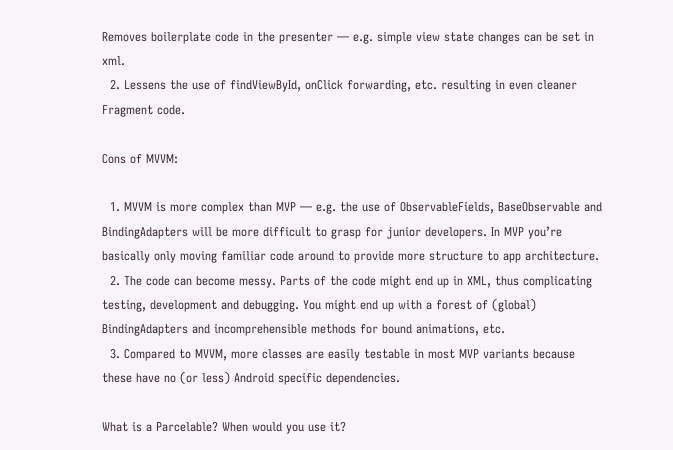Removes boilerplate code in the presenter — e.g. simple view state changes can be set in xml.
  2. Lessens the use of findViewById, onClick forwarding, etc. resulting in even cleaner Fragment code.

Cons of MVVM:

  1. MVVM is more complex than MVP — e.g. the use of ObservableFields, BaseObservable and BindingAdapters will be more difficult to grasp for junior developers. In MVP you’re basically only moving familiar code around to provide more structure to app architecture.
  2. The code can become messy. Parts of the code might end up in XML, thus complicating testing, development and debugging. You might end up with a forest of (global) BindingAdapters and incomprehensible methods for bound animations, etc.
  3. Compared to MVVM, more classes are easily testable in most MVP variants because these have no (or less) Android specific dependencies.

What is a Parcelable? When would you use it?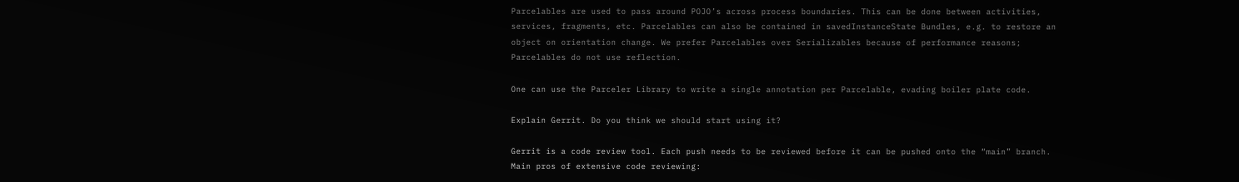Parcelables are used to pass around POJO’s across process boundaries. This can be done between activities, services, fragments, etc. Parcelables can also be contained in savedInstanceState Bundles, e.g. to restore an object on orientation change. We prefer Parcelables over Serializables because of performance reasons; Parcelables do not use reflection.

One can use the Parceler Library to write a single annotation per Parcelable, evading boiler plate code.

Explain Gerrit. Do you think we should start using it?

Gerrit is a code review tool. Each push needs to be reviewed before it can be pushed onto the “main” branch. Main pros of extensive code reviewing: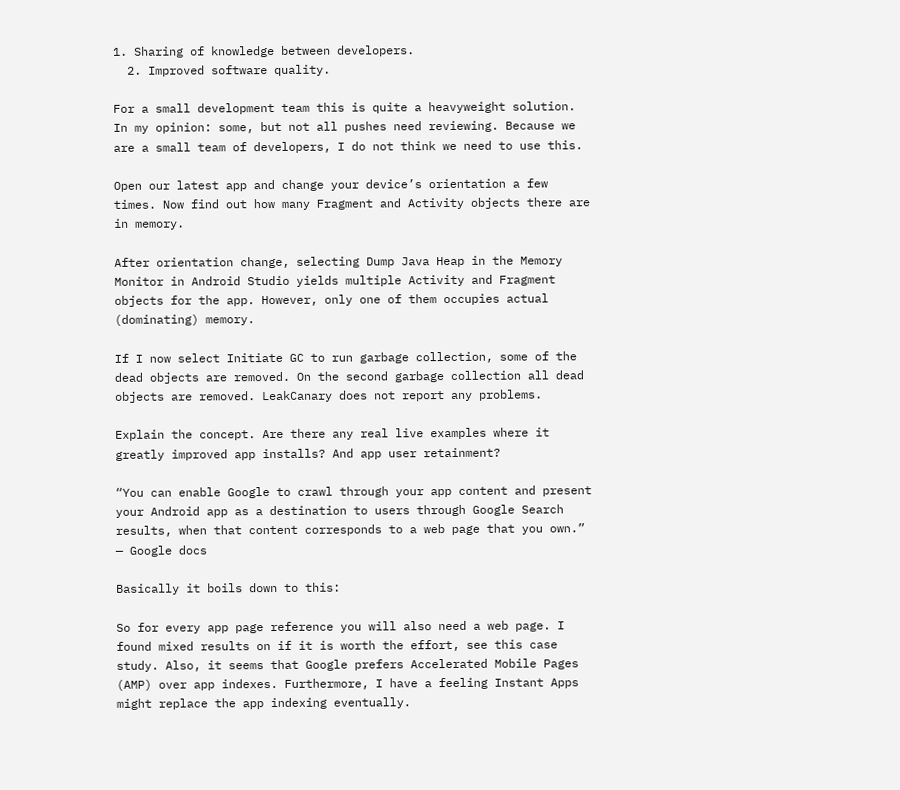1. Sharing of knowledge between developers.
  2. Improved software quality.

For a small development team this is quite a heavyweight solution. In my opinion: some, but not all pushes need reviewing. Because we are a small team of developers, I do not think we need to use this.

Open our latest app and change your device’s orientation a few times. Now find out how many Fragment and Activity objects there are in memory.

After orientation change, selecting Dump Java Heap in the Memory Monitor in Android Studio yields multiple Activity and Fragment objects for the app. However, only one of them occupies actual (dominating) memory.

If I now select Initiate GC to run garbage collection, some of the dead objects are removed. On the second garbage collection all dead objects are removed. LeakCanary does not report any problems.

Explain the concept. Are there any real live examples where it greatly improved app installs? And app user retainment?

“You can enable Google to crawl through your app content and present your Android app as a destination to users through Google Search results, when that content corresponds to a web page that you own.” — Google docs

Basically it boils down to this:

So for every app page reference you will also need a web page. I found mixed results on if it is worth the effort, see this case study. Also, it seems that Google prefers Accelerated Mobile Pages (AMP) over app indexes. Furthermore, I have a feeling Instant Apps might replace the app indexing eventually.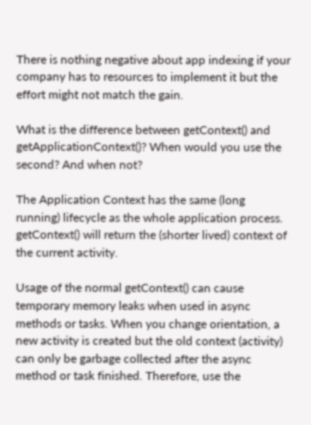There is nothing negative about app indexing if your company has to resources to implement it but the effort might not match the gain.

What is the difference between getContext() and getApplicationContext()? When would you use the second? And when not?

The Application Context has the same (long running) lifecycle as the whole application process. getContext() will return the (shorter lived) context of the current activity.

Usage of the normal getContext() can cause temporary memory leaks when used in async methods or tasks. When you change orientation, a new activity is created but the old context (activity) can only be garbage collected after the async method or task finished. Therefore, use the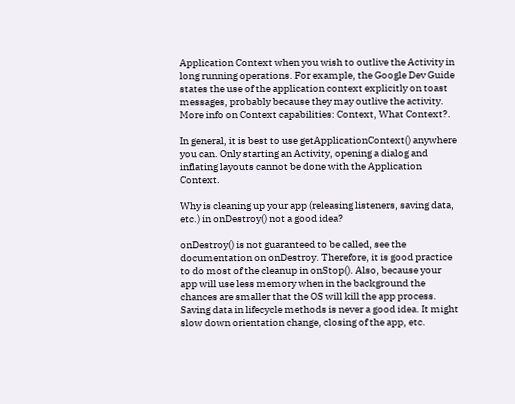Application Context when you wish to outlive the Activity in long running operations. For example, the Google Dev Guide states the use of the application context explicitly on toast messages, probably because they may outlive the activity. More info on Context capabilities: Context, What Context?.

In general, it is best to use getApplicationContext() anywhere you can. Only starting an Activity, opening a dialog and inflating layouts cannot be done with the Application Context.

Why is cleaning up your app (releasing listeners, saving data, etc.) in onDestroy() not a good idea?

onDestroy() is not guaranteed to be called, see the documentation on onDestroy. Therefore, it is good practice to do most of the cleanup in onStop(). Also, because your app will use less memory when in the background the chances are smaller that the OS will kill the app process. Saving data in lifecycle methods is never a good idea. It might slow down orientation change, closing of the app, etc.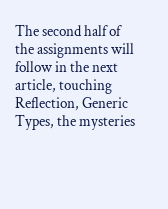The second half of the assignments will follow in the next article, touching Reflection, Generic Types, the mysteries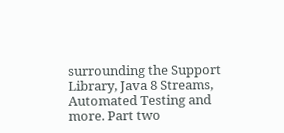surrounding the Support Library, Java 8 Streams, Automated Testing and more. Part two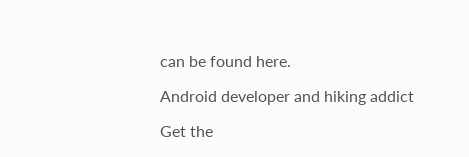can be found here.

Android developer and hiking addict

Get the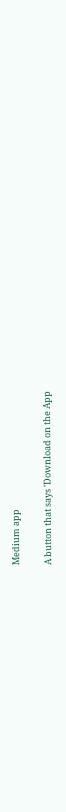Medium app

A button that says 'Download on the App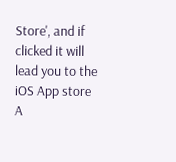Store', and if clicked it will lead you to the iOS App store
A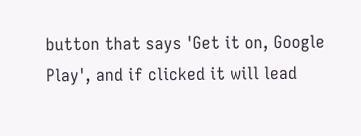button that says 'Get it on, Google Play', and if clicked it will lead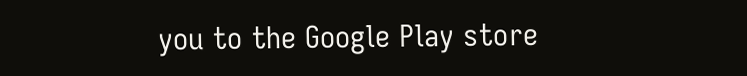you to the Google Play store